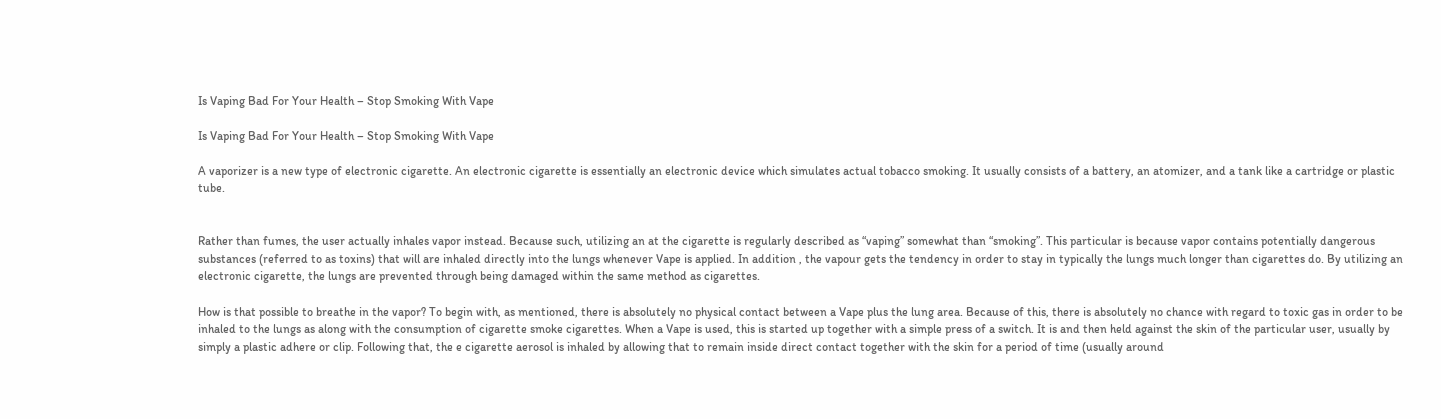Is Vaping Bad For Your Health – Stop Smoking With Vape

Is Vaping Bad For Your Health – Stop Smoking With Vape

A vaporizer is a new type of electronic cigarette. An electronic cigarette is essentially an electronic device which simulates actual tobacco smoking. It usually consists of a battery, an atomizer, and a tank like a cartridge or plastic tube.


Rather than fumes, the user actually inhales vapor instead. Because such, utilizing an at the cigarette is regularly described as “vaping” somewhat than “smoking”. This particular is because vapor contains potentially dangerous substances (referred to as toxins) that will are inhaled directly into the lungs whenever Vape is applied. In addition , the vapour gets the tendency in order to stay in typically the lungs much longer than cigarettes do. By utilizing an electronic cigarette, the lungs are prevented through being damaged within the same method as cigarettes.

How is that possible to breathe in the vapor? To begin with, as mentioned, there is absolutely no physical contact between a Vape plus the lung area. Because of this, there is absolutely no chance with regard to toxic gas in order to be inhaled to the lungs as along with the consumption of cigarette smoke cigarettes. When a Vape is used, this is started up together with a simple press of a switch. It is and then held against the skin of the particular user, usually by simply a plastic adhere or clip. Following that, the e cigarette aerosol is inhaled by allowing that to remain inside direct contact together with the skin for a period of time (usually around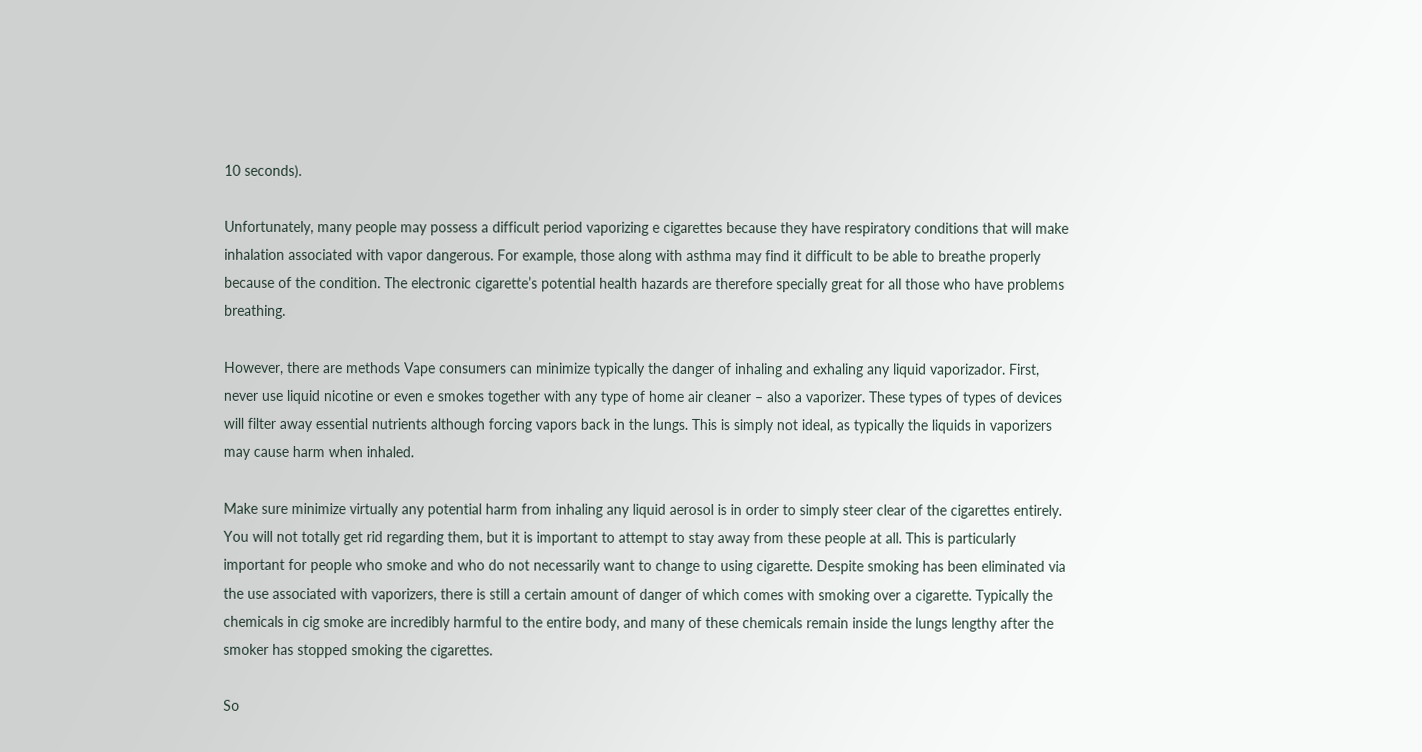10 seconds).

Unfortunately, many people may possess a difficult period vaporizing e cigarettes because they have respiratory conditions that will make inhalation associated with vapor dangerous. For example, those along with asthma may find it difficult to be able to breathe properly because of the condition. The electronic cigarette’s potential health hazards are therefore specially great for all those who have problems breathing.

However, there are methods Vape consumers can minimize typically the danger of inhaling and exhaling any liquid vaporizador. First, never use liquid nicotine or even e smokes together with any type of home air cleaner – also a vaporizer. These types of types of devices will filter away essential nutrients although forcing vapors back in the lungs. This is simply not ideal, as typically the liquids in vaporizers may cause harm when inhaled.

Make sure minimize virtually any potential harm from inhaling any liquid aerosol is in order to simply steer clear of the cigarettes entirely. You will not totally get rid regarding them, but it is important to attempt to stay away from these people at all. This is particularly important for people who smoke and who do not necessarily want to change to using cigarette. Despite smoking has been eliminated via the use associated with vaporizers, there is still a certain amount of danger of which comes with smoking over a cigarette. Typically the chemicals in cig smoke are incredibly harmful to the entire body, and many of these chemicals remain inside the lungs lengthy after the smoker has stopped smoking the cigarettes.

So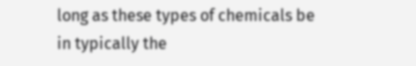long as these types of chemicals be in typically the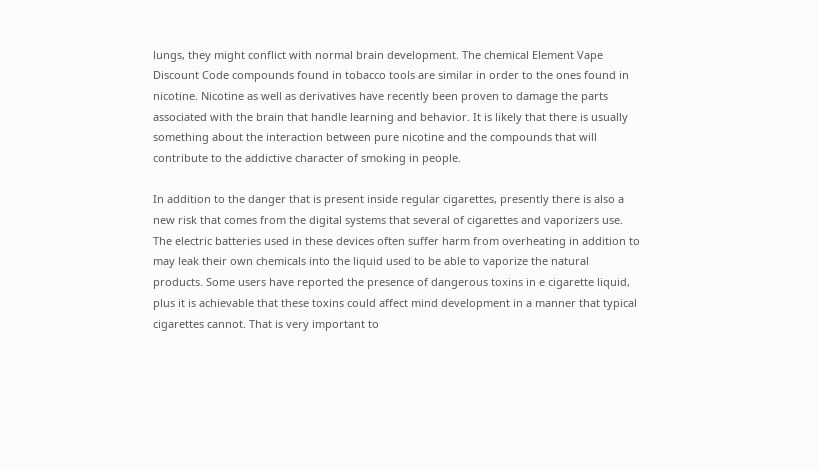lungs, they might conflict with normal brain development. The chemical Element Vape Discount Code compounds found in tobacco tools are similar in order to the ones found in nicotine. Nicotine as well as derivatives have recently been proven to damage the parts associated with the brain that handle learning and behavior. It is likely that there is usually something about the interaction between pure nicotine and the compounds that will contribute to the addictive character of smoking in people.

In addition to the danger that is present inside regular cigarettes, presently there is also a new risk that comes from the digital systems that several of cigarettes and vaporizers use. The electric batteries used in these devices often suffer harm from overheating in addition to may leak their own chemicals into the liquid used to be able to vaporize the natural products. Some users have reported the presence of dangerous toxins in e cigarette liquid, plus it is achievable that these toxins could affect mind development in a manner that typical cigarettes cannot. That is very important to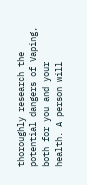thoroughly research the potential dangers of Vaping, both for you and your health. A person will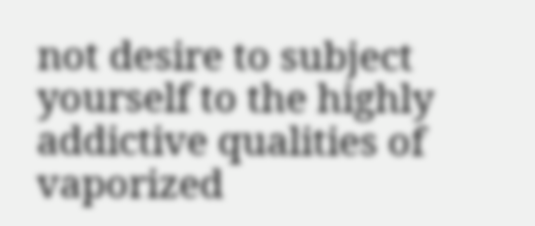not desire to subject yourself to the highly addictive qualities of vaporized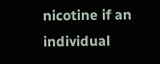nicotine if an individual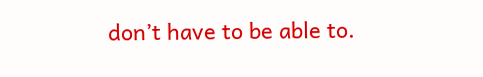don’t have to be able to.